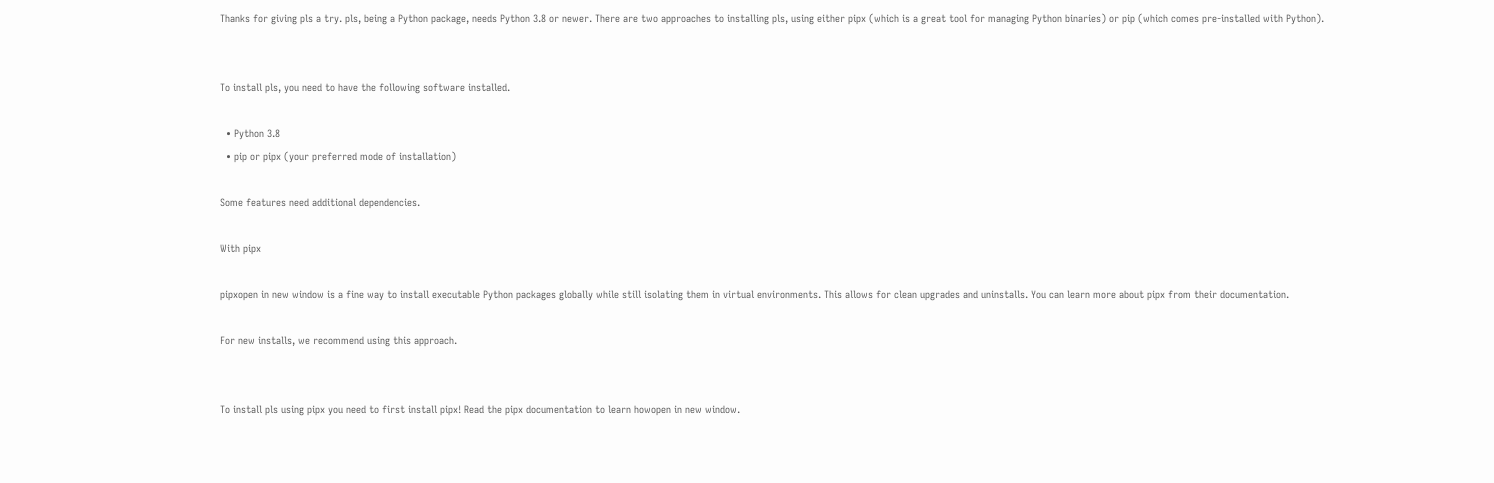Thanks for giving pls a try. pls, being a Python package, needs Python 3.8 or newer. There are two approaches to installing pls, using either pipx (which is a great tool for managing Python binaries) or pip (which comes pre-installed with Python).


To install pls, you need to have the following software installed.

  • Python 3.8
  • pip or pipx (your preferred mode of installation)

Some features need additional dependencies.

With pipx

pipxopen in new window is a fine way to install executable Python packages globally while still isolating them in virtual environments. This allows for clean upgrades and uninstalls. You can learn more about pipx from their documentation.

For new installs, we recommend using this approach.


To install pls using pipx you need to first install pipx! Read the pipx documentation to learn howopen in new window.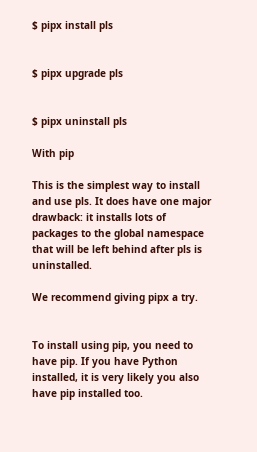$ pipx install pls


$ pipx upgrade pls


$ pipx uninstall pls

With pip

This is the simplest way to install and use pls. It does have one major drawback: it installs lots of packages to the global namespace that will be left behind after pls is uninstalled.

We recommend giving pipx a try.


To install using pip, you need to have pip. If you have Python installed, it is very likely you also have pip installed too.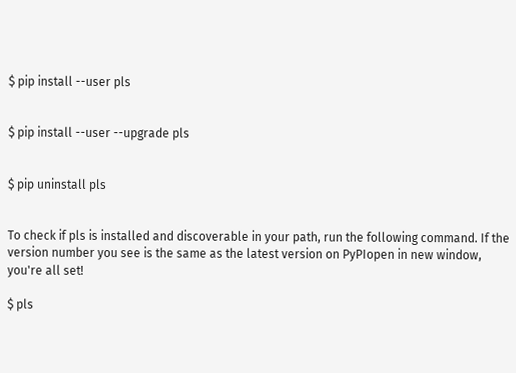$ pip install --user pls


$ pip install --user --upgrade pls


$ pip uninstall pls


To check if pls is installed and discoverable in your path, run the following command. If the version number you see is the same as the latest version on PyPIopen in new window, you're all set!

$ pls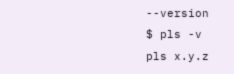--version
$ pls -v
pls x.y.z